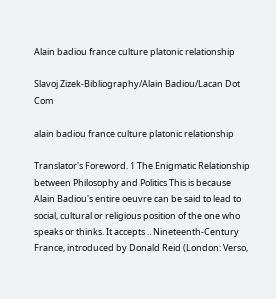Alain badiou france culture platonic relationship

Slavoj Zizek-Bibliography/Alain Badiou/Lacan Dot Com

alain badiou france culture platonic relationship

Translator's Foreword. 1 The Enigmatic Relationship between Philosophy and Politics This is because Alain Badiou's entire oeuvre can be said to lead to social, cultural or religious position of the one who speaks or thinks. It accepts .. Nineteenth-Century France, introduced by Donald Reid (London: Verso,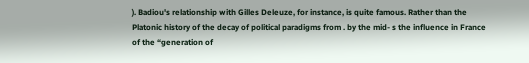). Badiou's relationship with Gilles Deleuze, for instance, is quite famous. Rather than the Platonic history of the decay of political paradigms from . by the mid- s the influence in France of the “generation of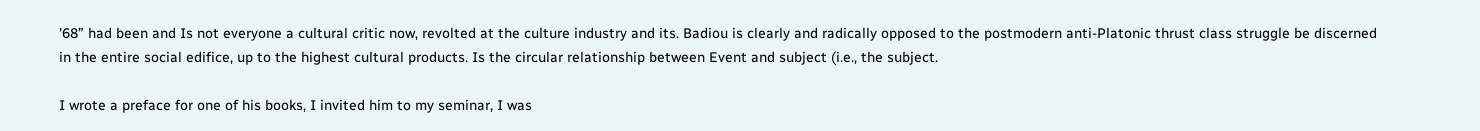'68” had been and Is not everyone a cultural critic now, revolted at the culture industry and its. Badiou is clearly and radically opposed to the postmodern anti-Platonic thrust class struggle be discerned in the entire social edifice, up to the highest cultural products. Is the circular relationship between Event and subject (i.e., the subject.

I wrote a preface for one of his books, I invited him to my seminar, I was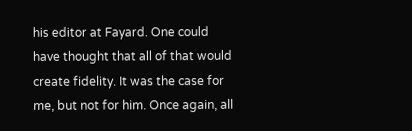his editor at Fayard. One could have thought that all of that would create fidelity. It was the case for me, but not for him. Once again, all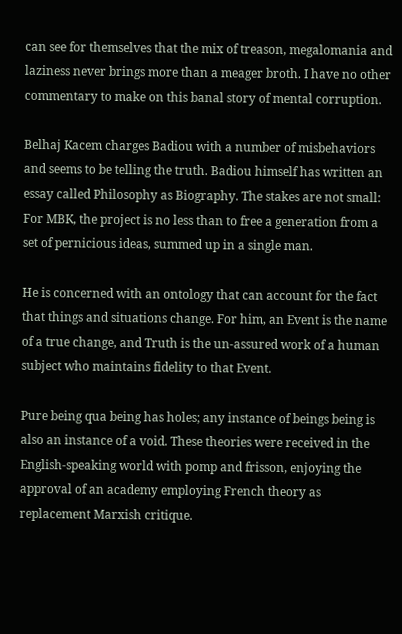can see for themselves that the mix of treason, megalomania and laziness never brings more than a meager broth. I have no other commentary to make on this banal story of mental corruption.

Belhaj Kacem charges Badiou with a number of misbehaviors and seems to be telling the truth. Badiou himself has written an essay called Philosophy as Biography. The stakes are not small: For MBK, the project is no less than to free a generation from a set of pernicious ideas, summed up in a single man.

He is concerned with an ontology that can account for the fact that things and situations change. For him, an Event is the name of a true change, and Truth is the un-assured work of a human subject who maintains fidelity to that Event.

Pure being qua being has holes; any instance of beings being is also an instance of a void. These theories were received in the English-speaking world with pomp and frisson, enjoying the approval of an academy employing French theory as replacement Marxish critique.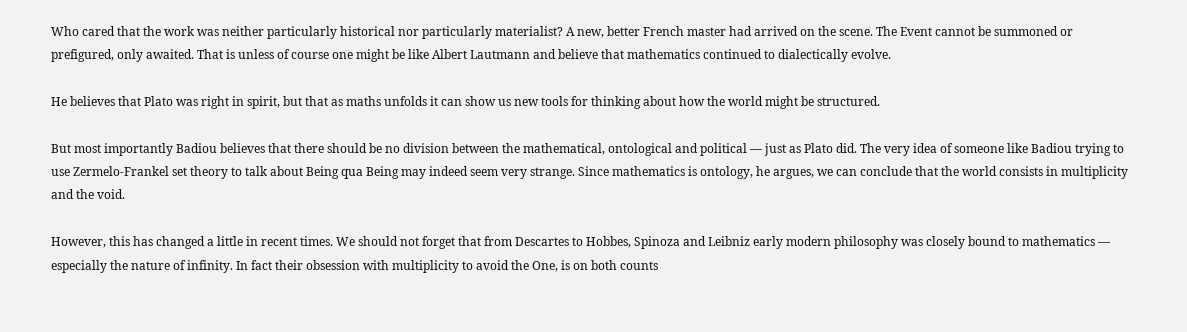Who cared that the work was neither particularly historical nor particularly materialist? A new, better French master had arrived on the scene. The Event cannot be summoned or prefigured, only awaited. That is unless of course one might be like Albert Lautmann and believe that mathematics continued to dialectically evolve.

He believes that Plato was right in spirit, but that as maths unfolds it can show us new tools for thinking about how the world might be structured.

But most importantly Badiou believes that there should be no division between the mathematical, ontological and political — just as Plato did. The very idea of someone like Badiou trying to use Zermelo-Frankel set theory to talk about Being qua Being may indeed seem very strange. Since mathematics is ontology, he argues, we can conclude that the world consists in multiplicity and the void.

However, this has changed a little in recent times. We should not forget that from Descartes to Hobbes, Spinoza and Leibniz early modern philosophy was closely bound to mathematics — especially the nature of infinity. In fact their obsession with multiplicity to avoid the One, is on both counts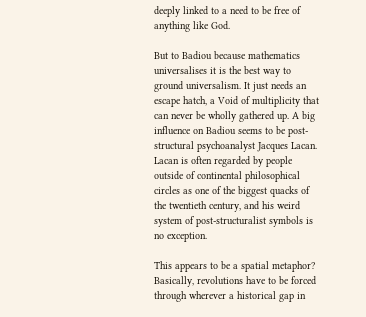deeply linked to a need to be free of anything like God.

But to Badiou because mathematics universalises it is the best way to ground universalism. It just needs an escape hatch, a Void of multiplicity that can never be wholly gathered up. A big influence on Badiou seems to be post-structural psychoanalyst Jacques Lacan. Lacan is often regarded by people outside of continental philosophical circles as one of the biggest quacks of the twentieth century, and his weird system of post-structuralist symbols is no exception.

This appears to be a spatial metaphor? Basically, revolutions have to be forced through wherever a historical gap in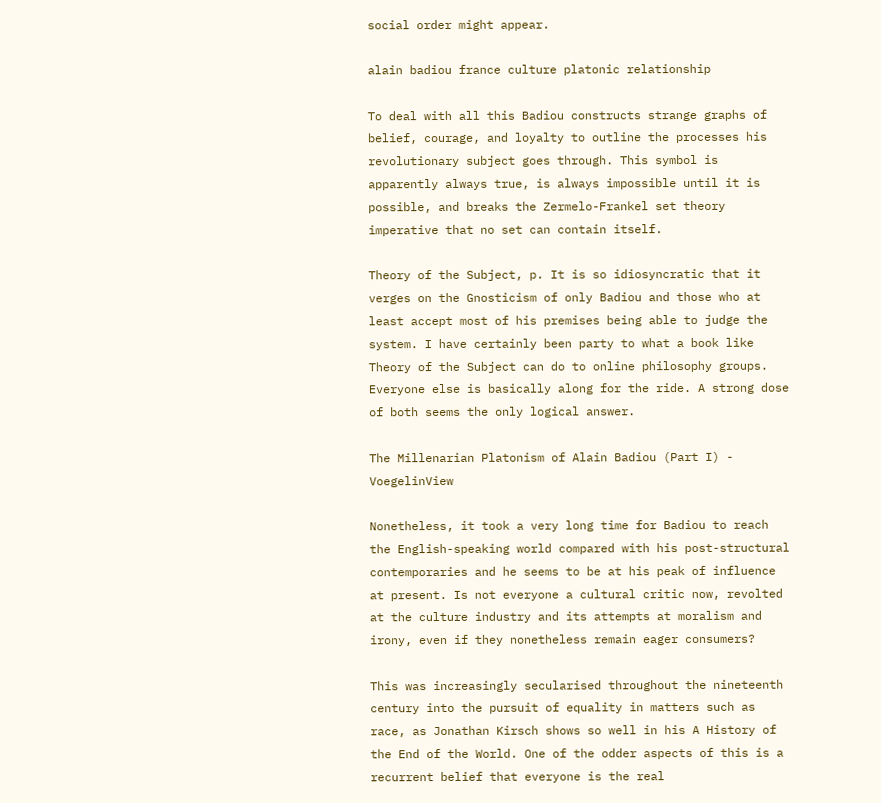social order might appear.

alain badiou france culture platonic relationship

To deal with all this Badiou constructs strange graphs of belief, courage, and loyalty to outline the processes his revolutionary subject goes through. This symbol is apparently always true, is always impossible until it is possible, and breaks the Zermelo-Frankel set theory imperative that no set can contain itself.

Theory of the Subject, p. It is so idiosyncratic that it verges on the Gnosticism of only Badiou and those who at least accept most of his premises being able to judge the system. I have certainly been party to what a book like Theory of the Subject can do to online philosophy groups. Everyone else is basically along for the ride. A strong dose of both seems the only logical answer.

The Millenarian Platonism of Alain Badiou (Part I) - VoegelinView

Nonetheless, it took a very long time for Badiou to reach the English-speaking world compared with his post-structural contemporaries and he seems to be at his peak of influence at present. Is not everyone a cultural critic now, revolted at the culture industry and its attempts at moralism and irony, even if they nonetheless remain eager consumers?

This was increasingly secularised throughout the nineteenth century into the pursuit of equality in matters such as race, as Jonathan Kirsch shows so well in his A History of the End of the World. One of the odder aspects of this is a recurrent belief that everyone is the real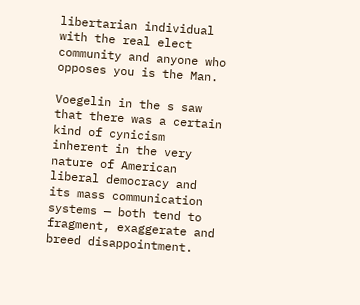libertarian individual with the real elect community and anyone who opposes you is the Man.

Voegelin in the s saw that there was a certain kind of cynicism inherent in the very nature of American liberal democracy and its mass communication systems — both tend to fragment, exaggerate and breed disappointment.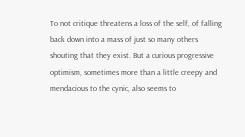To not critique threatens a loss of the self, of falling back down into a mass of just so many others shouting that they exist. But a curious progressive optimism, sometimes more than a little creepy and mendacious to the cynic, also seems to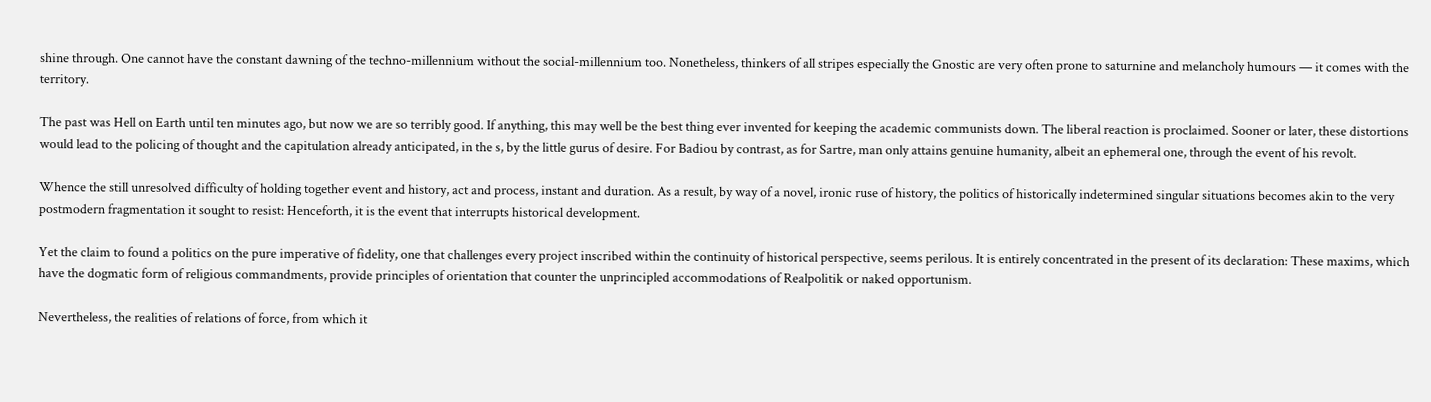shine through. One cannot have the constant dawning of the techno-millennium without the social-millennium too. Nonetheless, thinkers of all stripes especially the Gnostic are very often prone to saturnine and melancholy humours — it comes with the territory.

The past was Hell on Earth until ten minutes ago, but now we are so terribly good. If anything, this may well be the best thing ever invented for keeping the academic communists down. The liberal reaction is proclaimed. Sooner or later, these distortions would lead to the policing of thought and the capitulation already anticipated, in the s, by the little gurus of desire. For Badiou by contrast, as for Sartre, man only attains genuine humanity, albeit an ephemeral one, through the event of his revolt.

Whence the still unresolved difficulty of holding together event and history, act and process, instant and duration. As a result, by way of a novel, ironic ruse of history, the politics of historically indetermined singular situations becomes akin to the very postmodern fragmentation it sought to resist: Henceforth, it is the event that interrupts historical development.

Yet the claim to found a politics on the pure imperative of fidelity, one that challenges every project inscribed within the continuity of historical perspective, seems perilous. It is entirely concentrated in the present of its declaration: These maxims, which have the dogmatic form of religious commandments, provide principles of orientation that counter the unprincipled accommodations of Realpolitik or naked opportunism.

Nevertheless, the realities of relations of force, from which it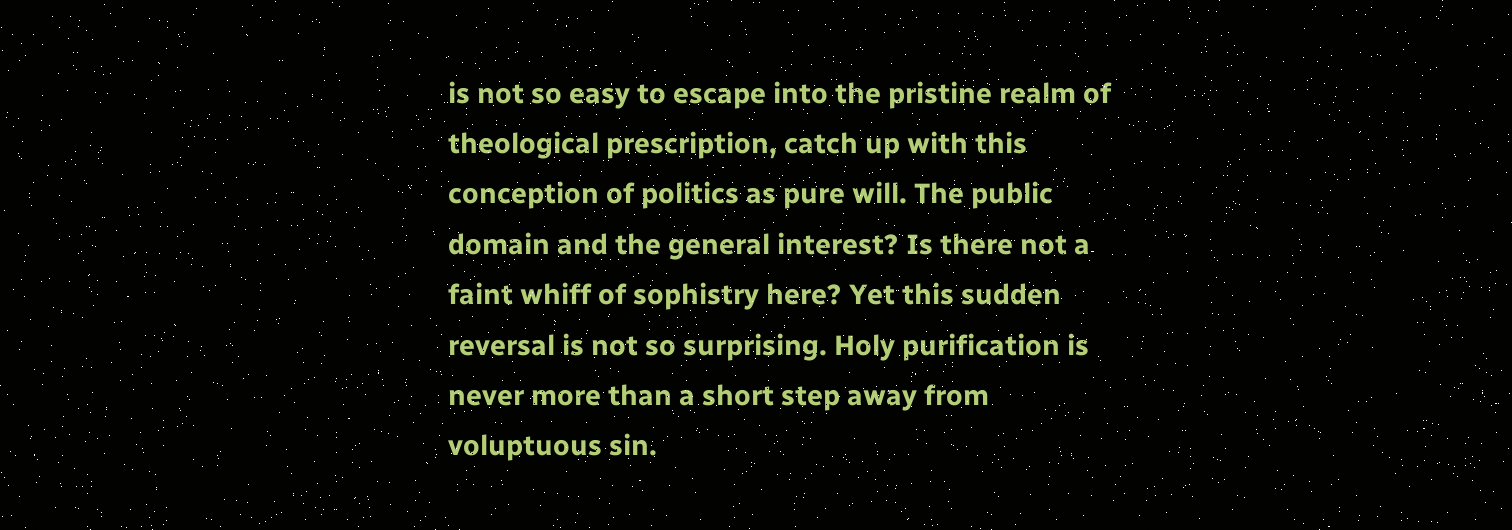is not so easy to escape into the pristine realm of theological prescription, catch up with this conception of politics as pure will. The public domain and the general interest? Is there not a faint whiff of sophistry here? Yet this sudden reversal is not so surprising. Holy purification is never more than a short step away from voluptuous sin.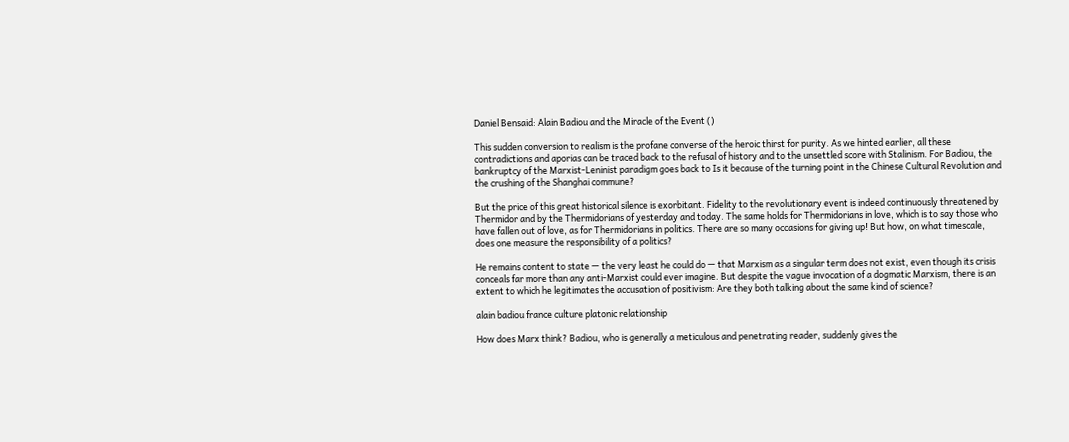Daniel Bensaid: Alain Badiou and the Miracle of the Event ()

This sudden conversion to realism is the profane converse of the heroic thirst for purity. As we hinted earlier, all these contradictions and aporias can be traced back to the refusal of history and to the unsettled score with Stalinism. For Badiou, the bankruptcy of the Marxist-Leninist paradigm goes back to Is it because of the turning point in the Chinese Cultural Revolution and the crushing of the Shanghai commune?

But the price of this great historical silence is exorbitant. Fidelity to the revolutionary event is indeed continuously threatened by Thermidor and by the Thermidorians of yesterday and today. The same holds for Thermidorians in love, which is to say those who have fallen out of love, as for Thermidorians in politics. There are so many occasions for giving up! But how, on what timescale, does one measure the responsibility of a politics?

He remains content to state — the very least he could do — that Marxism as a singular term does not exist, even though its crisis conceals far more than any anti-Marxist could ever imagine. But despite the vague invocation of a dogmatic Marxism, there is an extent to which he legitimates the accusation of positivism: Are they both talking about the same kind of science?

alain badiou france culture platonic relationship

How does Marx think? Badiou, who is generally a meticulous and penetrating reader, suddenly gives the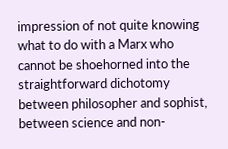impression of not quite knowing what to do with a Marx who cannot be shoehorned into the straightforward dichotomy between philosopher and sophist, between science and non-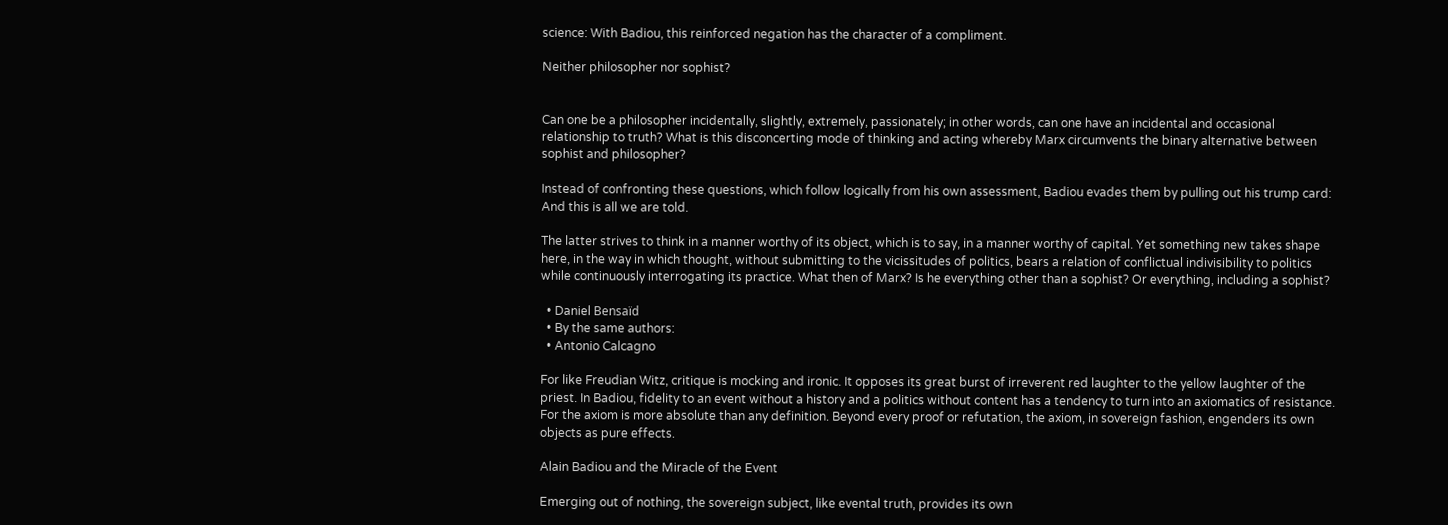science: With Badiou, this reinforced negation has the character of a compliment.

Neither philosopher nor sophist?


Can one be a philosopher incidentally, slightly, extremely, passionately; in other words, can one have an incidental and occasional relationship to truth? What is this disconcerting mode of thinking and acting whereby Marx circumvents the binary alternative between sophist and philosopher?

Instead of confronting these questions, which follow logically from his own assessment, Badiou evades them by pulling out his trump card: And this is all we are told.

The latter strives to think in a manner worthy of its object, which is to say, in a manner worthy of capital. Yet something new takes shape here, in the way in which thought, without submitting to the vicissitudes of politics, bears a relation of conflictual indivisibility to politics while continuously interrogating its practice. What then of Marx? Is he everything other than a sophist? Or everything, including a sophist?

  • Daniel Bensaïd
  • By the same authors:
  • Antonio Calcagno

For like Freudian Witz, critique is mocking and ironic. It opposes its great burst of irreverent red laughter to the yellow laughter of the priest. In Badiou, fidelity to an event without a history and a politics without content has a tendency to turn into an axiomatics of resistance. For the axiom is more absolute than any definition. Beyond every proof or refutation, the axiom, in sovereign fashion, engenders its own objects as pure effects.

Alain Badiou and the Miracle of the Event

Emerging out of nothing, the sovereign subject, like evental truth, provides its own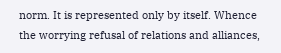norm. It is represented only by itself. Whence the worrying refusal of relations and alliances,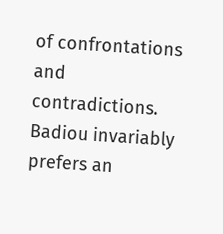of confrontations and contradictions. Badiou invariably prefers an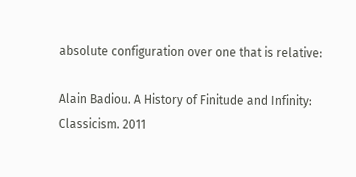absolute configuration over one that is relative:

Alain Badiou. A History of Finitude and Infinity: Classicism. 2011